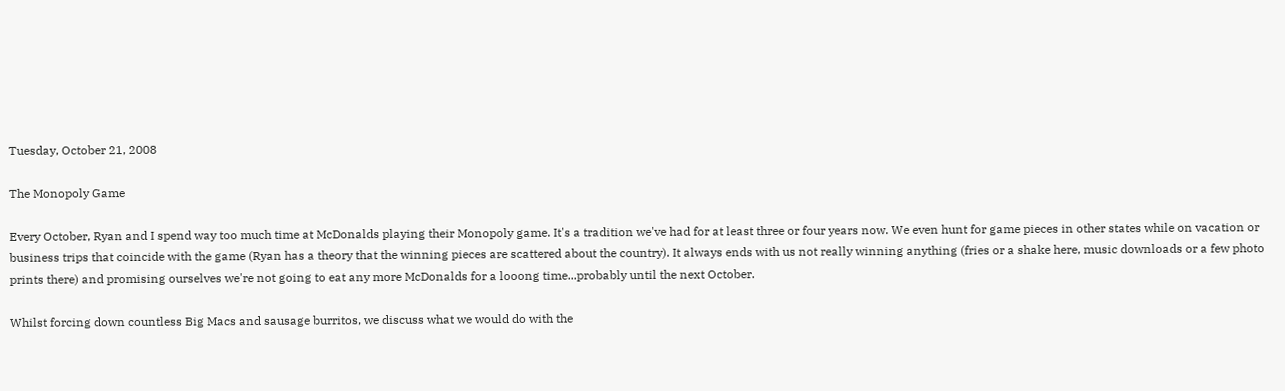Tuesday, October 21, 2008

The Monopoly Game

Every October, Ryan and I spend way too much time at McDonalds playing their Monopoly game. It's a tradition we've had for at least three or four years now. We even hunt for game pieces in other states while on vacation or business trips that coincide with the game (Ryan has a theory that the winning pieces are scattered about the country). It always ends with us not really winning anything (fries or a shake here, music downloads or a few photo prints there) and promising ourselves we're not going to eat any more McDonalds for a looong time...probably until the next October.

Whilst forcing down countless Big Macs and sausage burritos, we discuss what we would do with the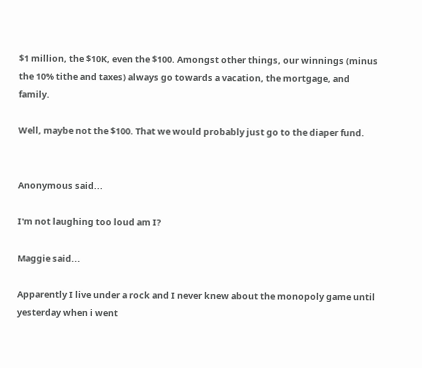$1 million, the $10K, even the $100. Amongst other things, our winnings (minus the 10% tithe and taxes) always go towards a vacation, the mortgage, and family.

Well, maybe not the $100. That we would probably just go to the diaper fund.


Anonymous said...

I'm not laughing too loud am I?

Maggie said...

Apparently I live under a rock and I never knew about the monopoly game until yesterday when i went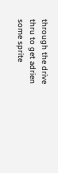through the drive thru to get adrien some sprite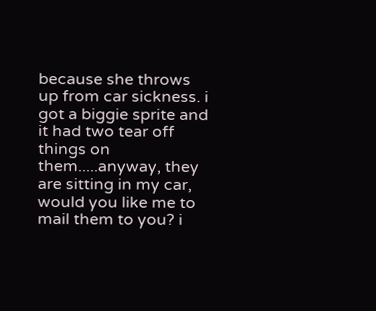because she throws up from car sickness. i got a biggie sprite and it had two tear off things on them.....anyway, they are sitting in my car, would you like me to mail them to you? i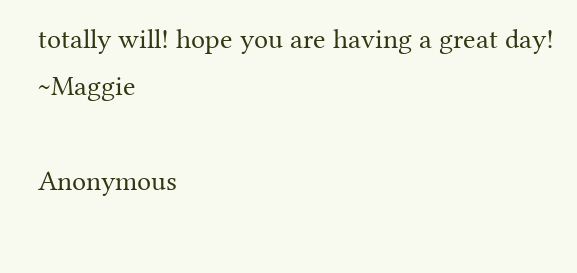totally will! hope you are having a great day! ~Maggie

Anonymous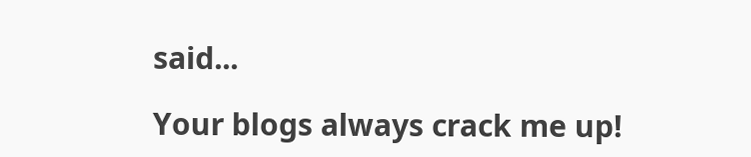said...

Your blogs always crack me up!